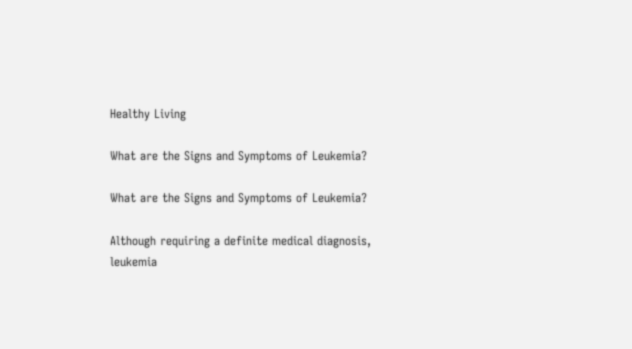Healthy Living

What are the Signs and Symptoms of Leukemia?

What are the Signs and Symptoms of Leukemia?

Although requiring a definite medical diagnosis, leukemia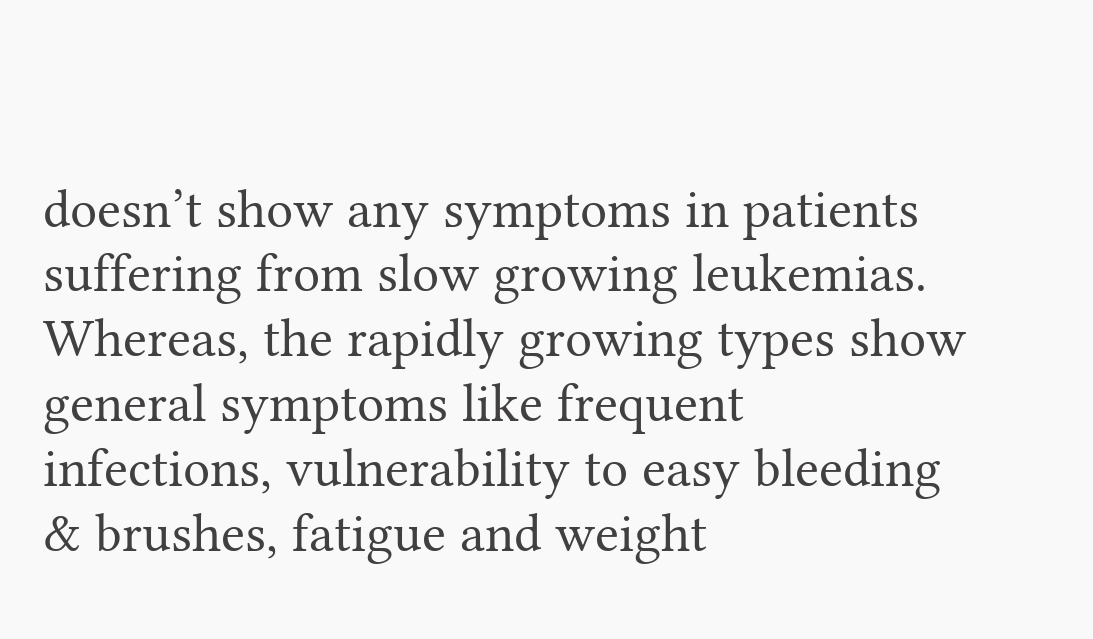doesn’t show any symptoms in patients suffering from slow growing leukemias. Whereas, the rapidly growing types show general symptoms like frequent infections, vulnerability to easy bleeding & brushes, fatigue and weight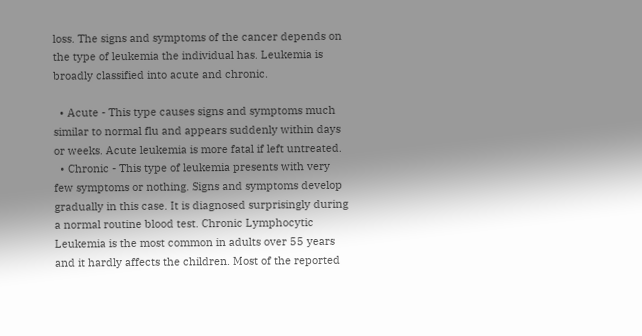loss. The signs and symptoms of the cancer depends on the type of leukemia the individual has. Leukemia is broadly classified into acute and chronic.

  • Acute - This type causes signs and symptoms much similar to normal flu and appears suddenly within days or weeks. Acute leukemia is more fatal if left untreated.
  • Chronic - This type of leukemia presents with very few symptoms or nothing. Signs and symptoms develop gradually in this case. It is diagnosed surprisingly during a normal routine blood test. Chronic Lymphocytic Leukemia is the most common in adults over 55 years and it hardly affects the children. Most of the reported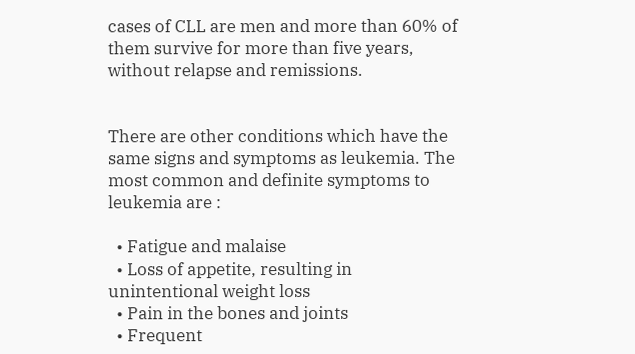cases of CLL are men and more than 60% of them survive for more than five years, without relapse and remissions.


There are other conditions which have the same signs and symptoms as leukemia. The most common and definite symptoms to leukemia are :

  • Fatigue and malaise
  • Loss of appetite, resulting in unintentional weight loss
  • Pain in the bones and joints
  • Frequent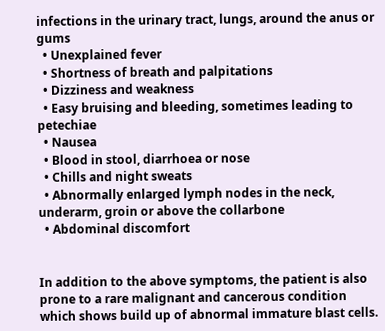infections in the urinary tract, lungs, around the anus or gums
  • Unexplained fever
  • Shortness of breath and palpitations
  • Dizziness and weakness
  • Easy bruising and bleeding, sometimes leading to petechiae
  • Nausea
  • Blood in stool, diarrhoea or nose
  • Chills and night sweats
  • Abnormally enlarged lymph nodes in the neck, underarm, groin or above the collarbone
  • Abdominal discomfort


In addition to the above symptoms, the patient is also prone to a rare malignant and cancerous condition which shows build up of abnormal immature blast cells.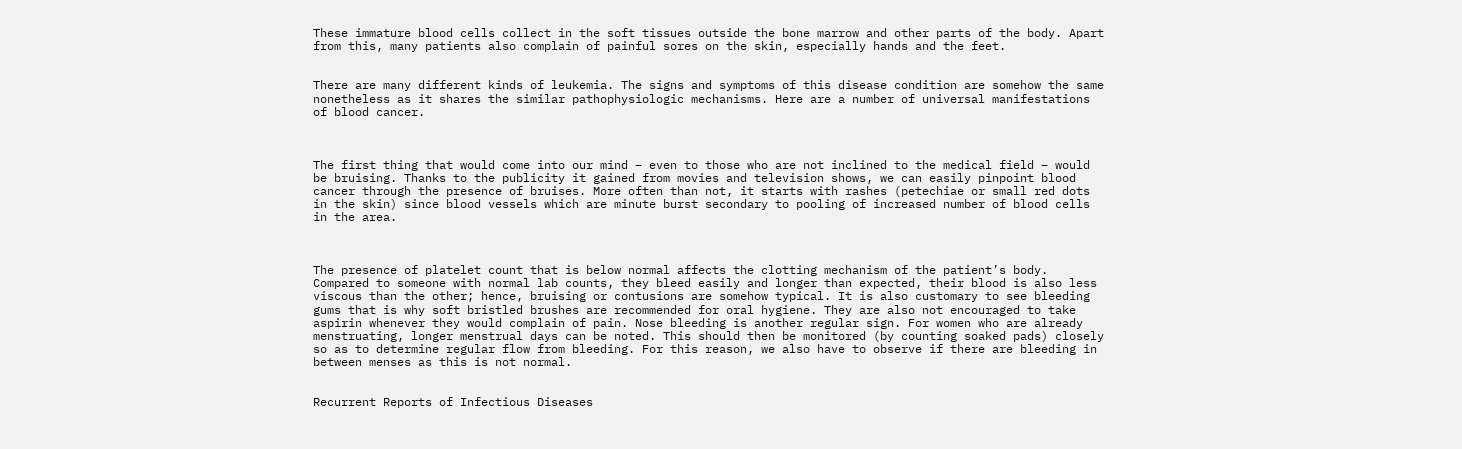These immature blood cells collect in the soft tissues outside the bone marrow and other parts of the body. Apart from this, many patients also complain of painful sores on the skin, especially hands and the feet.


There are many different kinds of leukemia. The signs and symptoms of this disease condition are somehow the same nonetheless as it shares the similar pathophysiologic mechanisms. Here are a number of universal manifestations of blood cancer.



The first thing that would come into our mind – even to those who are not inclined to the medical field – would be bruising. Thanks to the publicity it gained from movies and television shows, we can easily pinpoint blood cancer through the presence of bruises. More often than not, it starts with rashes (petechiae or small red dots in the skin) since blood vessels which are minute burst secondary to pooling of increased number of blood cells in the area.



The presence of platelet count that is below normal affects the clotting mechanism of the patient’s body. Compared to someone with normal lab counts, they bleed easily and longer than expected, their blood is also less viscous than the other; hence, bruising or contusions are somehow typical. It is also customary to see bleeding gums that is why soft bristled brushes are recommended for oral hygiene. They are also not encouraged to take aspirin whenever they would complain of pain. Nose bleeding is another regular sign. For women who are already menstruating, longer menstrual days can be noted. This should then be monitored (by counting soaked pads) closely so as to determine regular flow from bleeding. For this reason, we also have to observe if there are bleeding in between menses as this is not normal.


Recurrent Reports of Infectious Diseases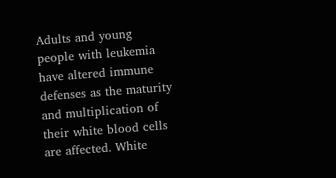Adults and young people with leukemia have altered immune defenses as the maturity and multiplication of their white blood cells are affected. White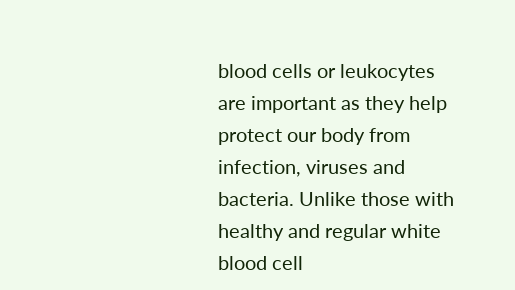blood cells or leukocytes are important as they help protect our body from infection, viruses and bacteria. Unlike those with healthy and regular white blood cell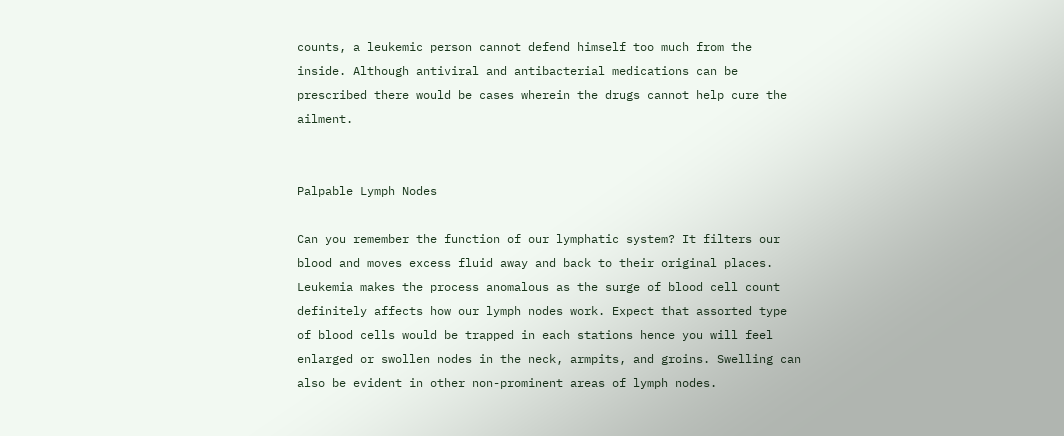counts, a leukemic person cannot defend himself too much from the inside. Although antiviral and antibacterial medications can be prescribed there would be cases wherein the drugs cannot help cure the ailment.


Palpable Lymph Nodes

Can you remember the function of our lymphatic system? It filters our blood and moves excess fluid away and back to their original places. Leukemia makes the process anomalous as the surge of blood cell count definitely affects how our lymph nodes work. Expect that assorted type of blood cells would be trapped in each stations hence you will feel enlarged or swollen nodes in the neck, armpits, and groins. Swelling can also be evident in other non-prominent areas of lymph nodes.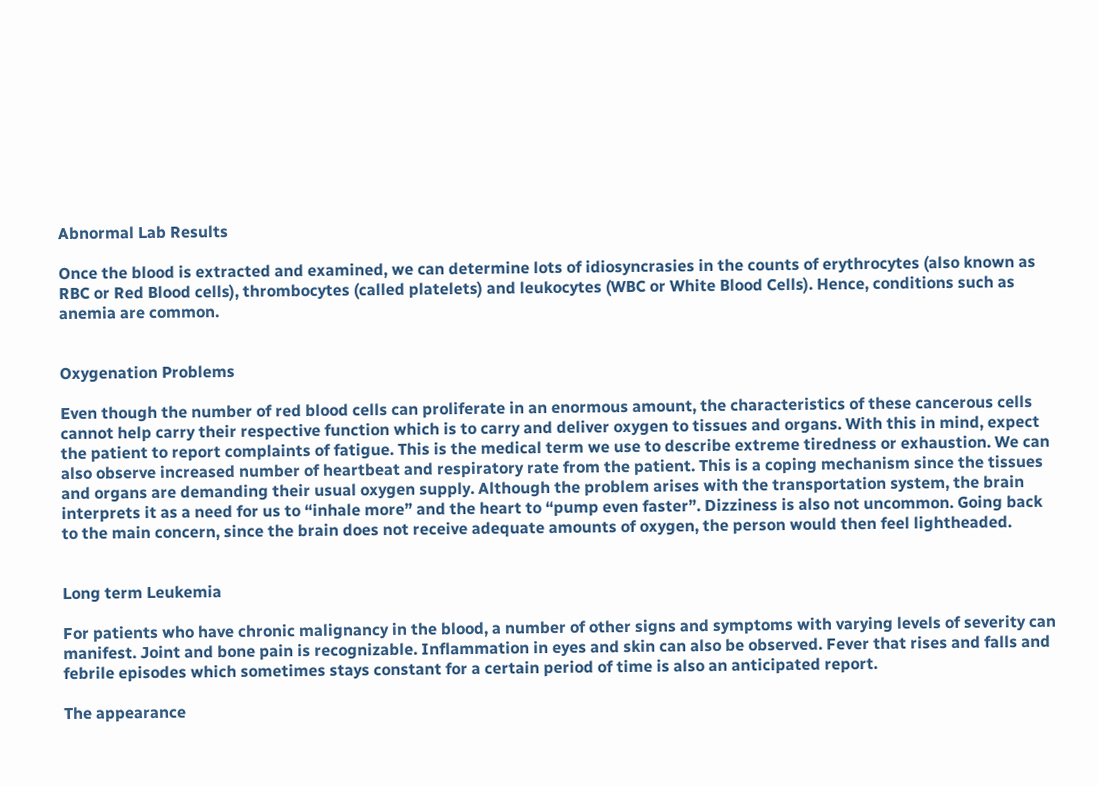Abnormal Lab Results

Once the blood is extracted and examined, we can determine lots of idiosyncrasies in the counts of erythrocytes (also known as RBC or Red Blood cells), thrombocytes (called platelets) and leukocytes (WBC or White Blood Cells). Hence, conditions such as anemia are common.


Oxygenation Problems

Even though the number of red blood cells can proliferate in an enormous amount, the characteristics of these cancerous cells cannot help carry their respective function which is to carry and deliver oxygen to tissues and organs. With this in mind, expect the patient to report complaints of fatigue. This is the medical term we use to describe extreme tiredness or exhaustion. We can also observe increased number of heartbeat and respiratory rate from the patient. This is a coping mechanism since the tissues and organs are demanding their usual oxygen supply. Although the problem arises with the transportation system, the brain interprets it as a need for us to “inhale more” and the heart to “pump even faster”. Dizziness is also not uncommon. Going back to the main concern, since the brain does not receive adequate amounts of oxygen, the person would then feel lightheaded.


Long term Leukemia

For patients who have chronic malignancy in the blood, a number of other signs and symptoms with varying levels of severity can manifest. Joint and bone pain is recognizable. Inflammation in eyes and skin can also be observed. Fever that rises and falls and febrile episodes which sometimes stays constant for a certain period of time is also an anticipated report.

The appearance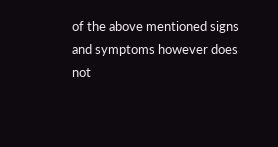of the above mentioned signs and symptoms however does not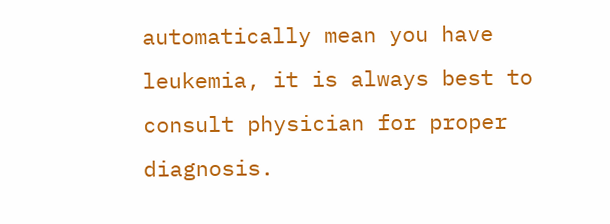automatically mean you have leukemia, it is always best to consult physician for proper diagnosis.